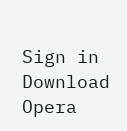Sign in
Download Opera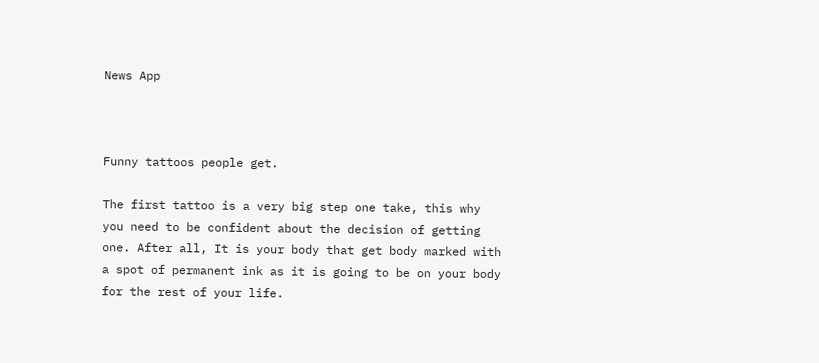News App



Funny tattoos people get.

The first tattoo is a very big step one take, this why you need to be confident about the decision of getting one. After all, It is your body that get body marked with a spot of permanent ink as it is going to be on your body for the rest of your life.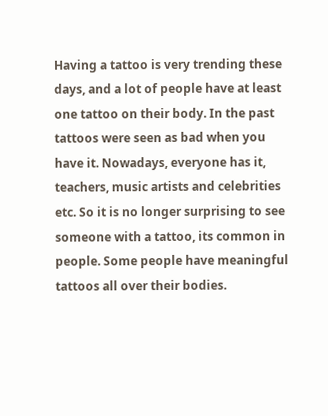Having a tattoo is very trending these days, and a lot of people have at least one tattoo on their body. In the past tattoos were seen as bad when you have it. Nowadays, everyone has it, teachers, music artists and celebrities etc. So it is no longer surprising to see someone with a tattoo, its common in people. Some people have meaningful tattoos all over their bodies.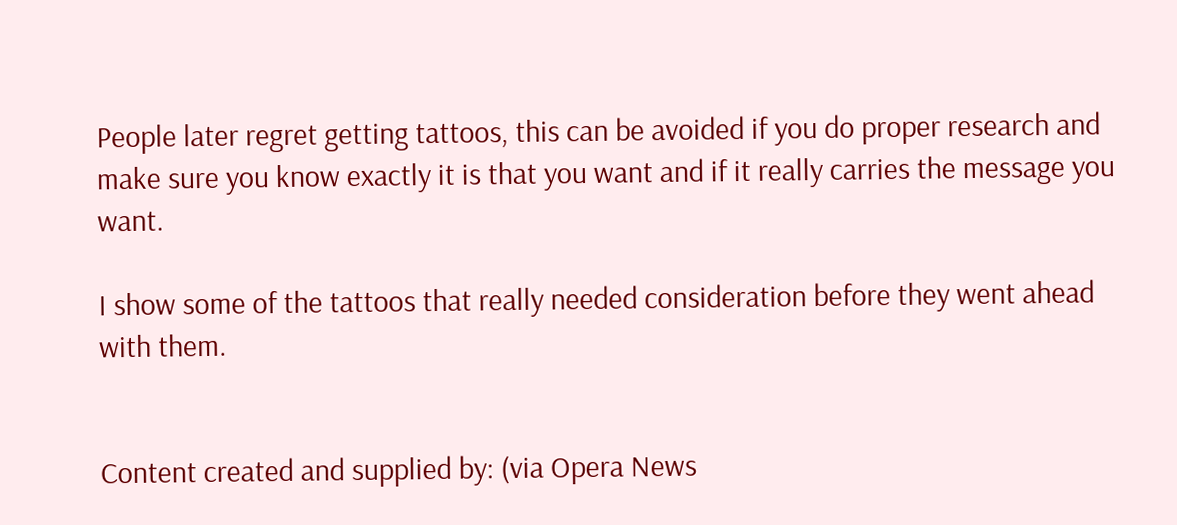People later regret getting tattoos, this can be avoided if you do proper research and make sure you know exactly it is that you want and if it really carries the message you want.

I show some of the tattoos that really needed consideration before they went ahead with them.


Content created and supplied by: (via Opera News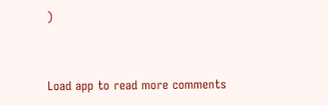)


Load app to read more comments